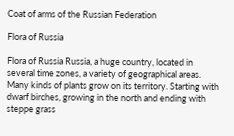Coat of arms of the Russian Federation

Flora of Russia

Flora of Russia Russia, a huge country, located in several time zones, a variety of geographical areas. Many kinds of plants grow on its territory. Starting with dwarf birches, growing in the north and ending with steppe grass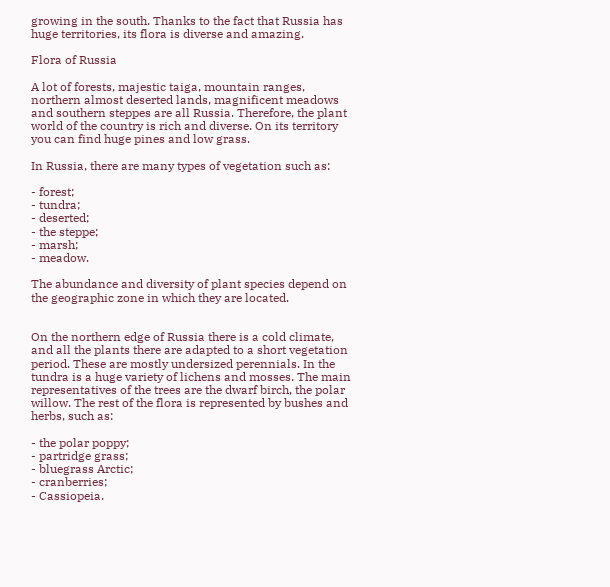growing in the south. Thanks to the fact that Russia has huge territories, its flora is diverse and amazing.

Flora of Russia

A lot of forests, majestic taiga, mountain ranges, northern almost deserted lands, magnificent meadows and southern steppes are all Russia. Therefore, the plant world of the country is rich and diverse. On its territory you can find huge pines and low grass.

In Russia, there are many types of vegetation such as:

- forest;
- tundra;
- deserted;
- the steppe;
- marsh;
- meadow.

The abundance and diversity of plant species depend on the geographic zone in which they are located.


On the northern edge of Russia there is a cold climate, and all the plants there are adapted to a short vegetation period. These are mostly undersized perennials. In the tundra is a huge variety of lichens and mosses. The main representatives of the trees are the dwarf birch, the polar willow. The rest of the flora is represented by bushes and herbs, such as:

- the polar poppy;
- partridge grass;
- bluegrass Arctic;
- cranberries;
- Cassiopeia.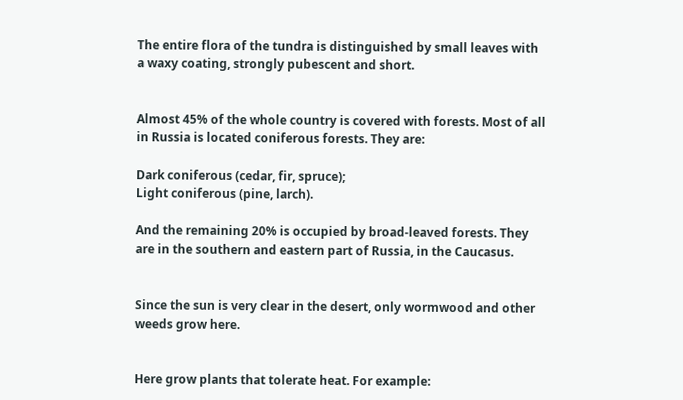The entire flora of the tundra is distinguished by small leaves with a waxy coating, strongly pubescent and short.


Almost 45% of the whole country is covered with forests. Most of all in Russia is located coniferous forests. They are:

Dark coniferous (cedar, fir, spruce);
Light coniferous (pine, larch).

And the remaining 20% is occupied by broad-leaved forests. They are in the southern and eastern part of Russia, in the Caucasus.


Since the sun is very clear in the desert, only wormwood and other weeds grow here.


Here grow plants that tolerate heat. For example: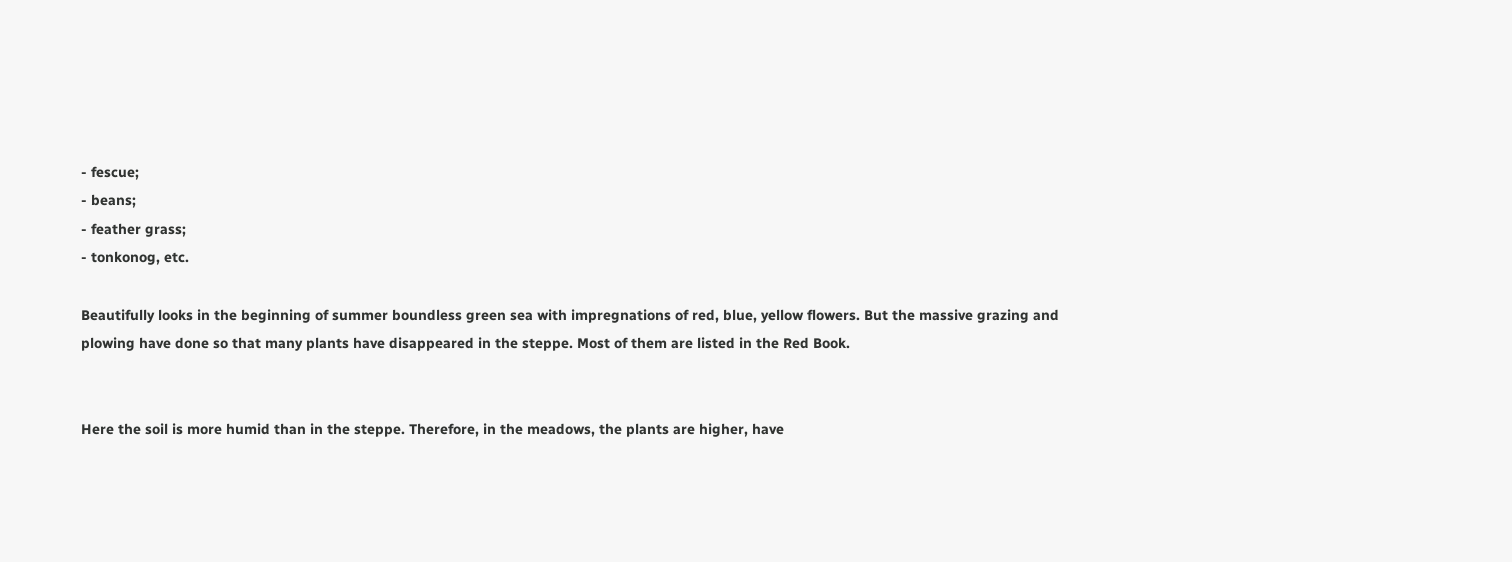- fescue;
- beans;
- feather grass;
- tonkonog, etc.

Beautifully looks in the beginning of summer boundless green sea with impregnations of red, blue, yellow flowers. But the massive grazing and plowing have done so that many plants have disappeared in the steppe. Most of them are listed in the Red Book.


Here the soil is more humid than in the steppe. Therefore, in the meadows, the plants are higher, have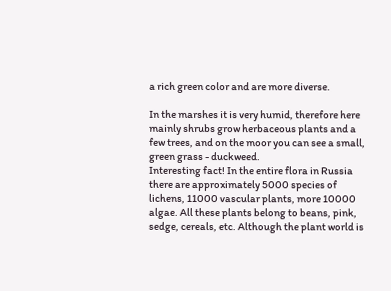a rich green color and are more diverse.

In the marshes it is very humid, therefore here mainly shrubs grow herbaceous plants and a few trees, and on the moor you can see a small, green grass - duckweed.
Interesting fact! In the entire flora in Russia there are approximately 5000 species of lichens, 11000 vascular plants, more 10000 algae. All these plants belong to beans, pink, sedge, cereals, etc. Although the plant world is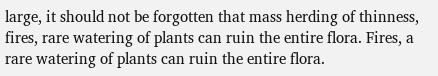large, it should not be forgotten that mass herding of thinness, fires, rare watering of plants can ruin the entire flora. Fires, a rare watering of plants can ruin the entire flora.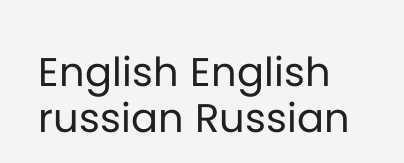English English russian Russian